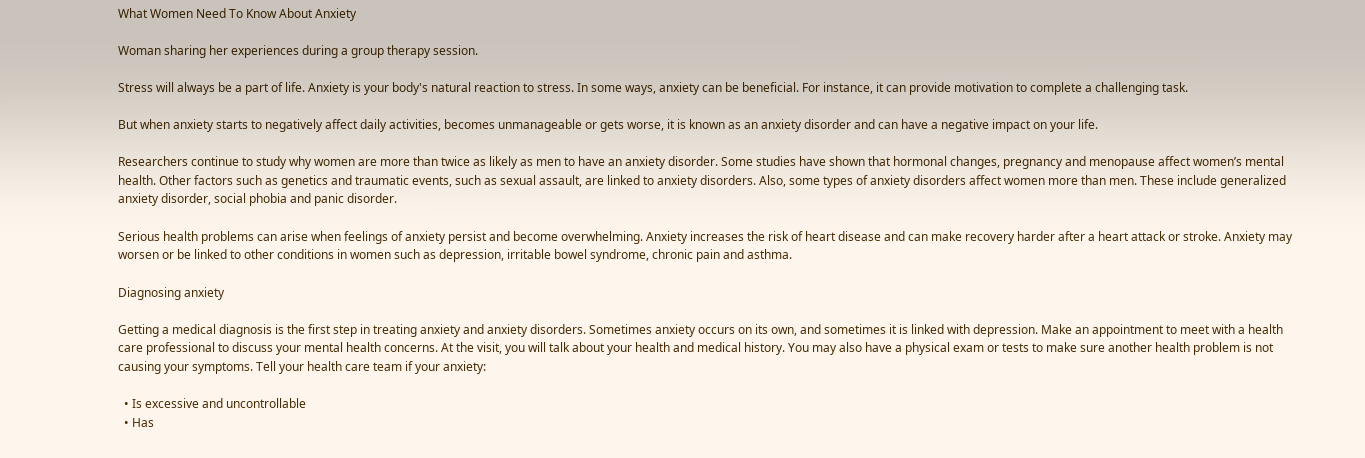What Women Need To Know About Anxiety

Woman sharing her experiences during a group therapy session.

Stress will always be a part of life. Anxiety is your body's natural reaction to stress. In some ways, anxiety can be beneficial. For instance, it can provide motivation to complete a challenging task.

But when anxiety starts to negatively affect daily activities, becomes unmanageable or gets worse, it is known as an anxiety disorder and can have a negative impact on your life.

Researchers continue to study why women are more than twice as likely as men to have an anxiety disorder. Some studies have shown that hormonal changes, pregnancy and menopause affect women’s mental health. Other factors such as genetics and traumatic events, such as sexual assault, are linked to anxiety disorders. Also, some types of anxiety disorders affect women more than men. These include generalized anxiety disorder, social phobia and panic disorder.

Serious health problems can arise when feelings of anxiety persist and become overwhelming. Anxiety increases the risk of heart disease and can make recovery harder after a heart attack or stroke. Anxiety may worsen or be linked to other conditions in women such as depression, irritable bowel syndrome, chronic pain and asthma.

Diagnosing anxiety

Getting a medical diagnosis is the first step in treating anxiety and anxiety disorders. Sometimes anxiety occurs on its own, and sometimes it is linked with depression. Make an appointment to meet with a health care professional to discuss your mental health concerns. At the visit, you will talk about your health and medical history. You may also have a physical exam or tests to make sure another health problem is not causing your symptoms. Tell your health care team if your anxiety:

  • Is excessive and uncontrollable
  • Has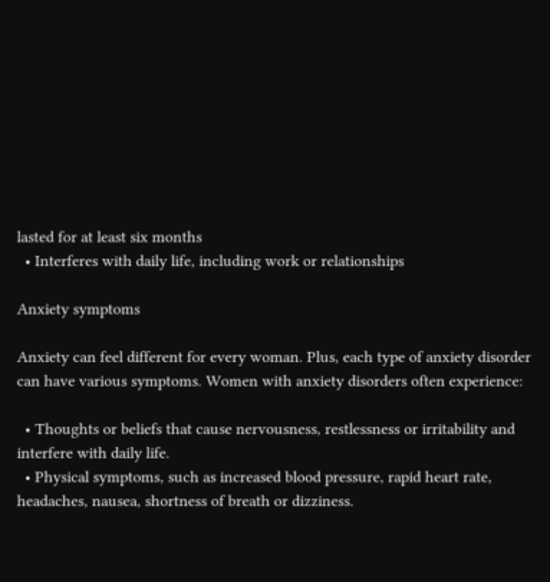lasted for at least six months
  • Interferes with daily life, including work or relationships

Anxiety symptoms

Anxiety can feel different for every woman. Plus, each type of anxiety disorder can have various symptoms. Women with anxiety disorders often experience:

  • Thoughts or beliefs that cause nervousness, restlessness or irritability and interfere with daily life.
  • Physical symptoms, such as increased blood pressure, rapid heart rate, headaches, nausea, shortness of breath or dizziness.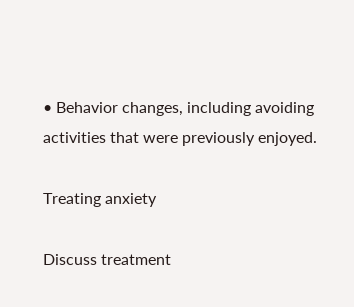• Behavior changes, including avoiding activities that were previously enjoyed.

Treating anxiety

Discuss treatment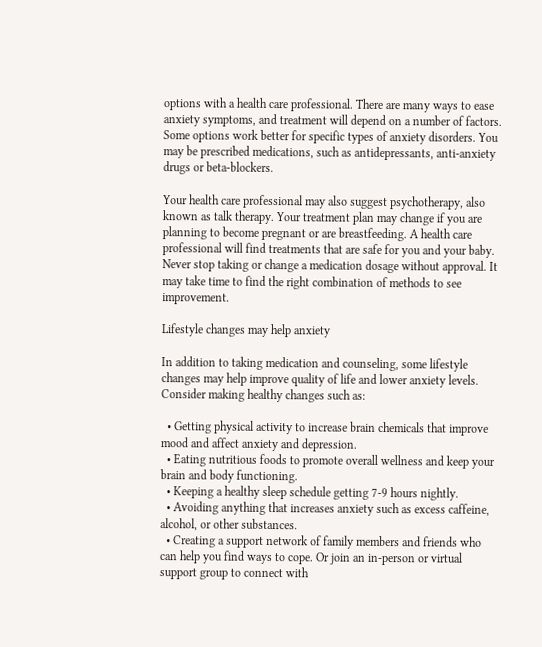options with a health care professional. There are many ways to ease anxiety symptoms, and treatment will depend on a number of factors. Some options work better for specific types of anxiety disorders. You may be prescribed medications, such as antidepressants, anti-anxiety drugs or beta-blockers.

Your health care professional may also suggest psychotherapy, also known as talk therapy. Your treatment plan may change if you are planning to become pregnant or are breastfeeding. A health care professional will find treatments that are safe for you and your baby. Never stop taking or change a medication dosage without approval. It may take time to find the right combination of methods to see improvement.

Lifestyle changes may help anxiety

In addition to taking medication and counseling, some lifestyle changes may help improve quality of life and lower anxiety levels. Consider making healthy changes such as:

  • Getting physical activity to increase brain chemicals that improve mood and affect anxiety and depression.
  • Eating nutritious foods to promote overall wellness and keep your brain and body functioning.
  • Keeping a healthy sleep schedule getting 7-9 hours nightly.
  • Avoiding anything that increases anxiety such as excess caffeine, alcohol, or other substances.
  • Creating a support network of family members and friends who can help you find ways to cope. Or join an in-person or virtual support group to connect with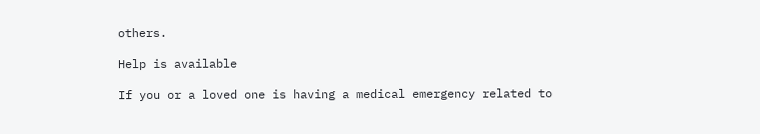others.

Help is available

If you or a loved one is having a medical emergency related to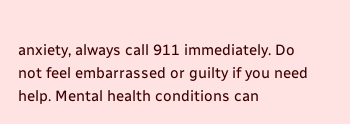anxiety, always call 911 immediately. Do not feel embarrassed or guilty if you need help. Mental health conditions can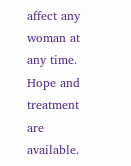affect any woman at any time. Hope and treatment are available.